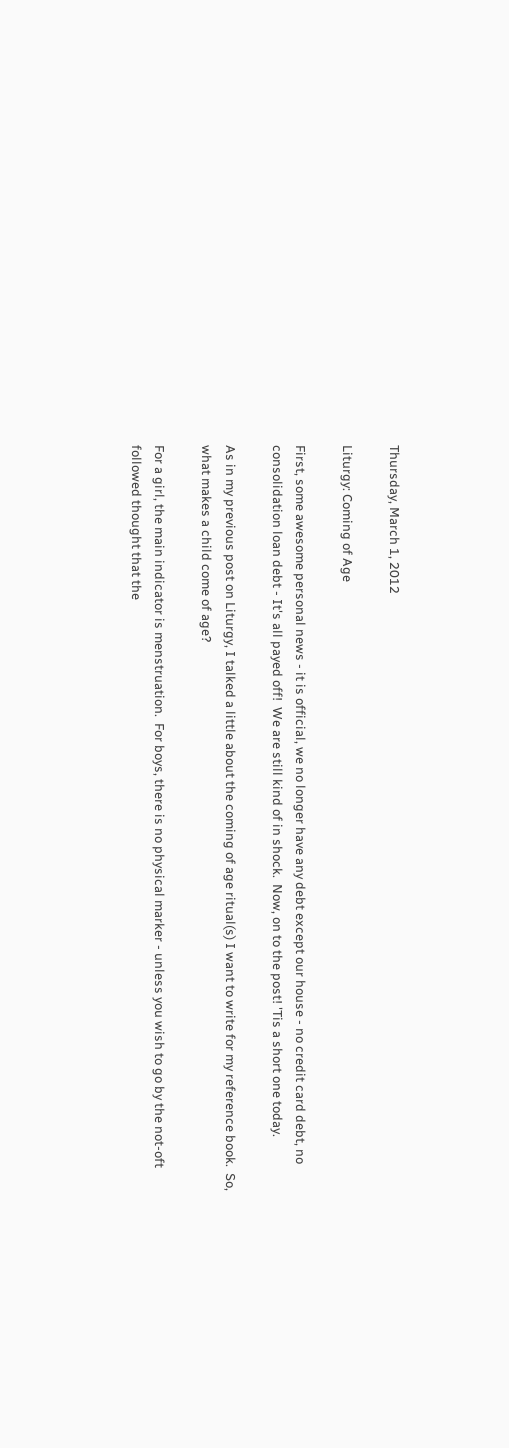Thursday, March 1, 2012

Liturgy: Coming of Age

First, some awesome personal news - it is official, we no longer have any debt except our house - no credit card debt, no consolidation loan debt - It's all payed off!  We are still kind of in shock.  Now, on to the post! 'Tis a short one today.

As in my previous post on Liturgy, I talked a little about the coming of age ritual(s) I want to write for my reference book.  So, what makes a child come of age?

For a girl, the main indicator is menstruation.  For boys, there is no physical marker - unless you wish to go by the not-oft followed thought that the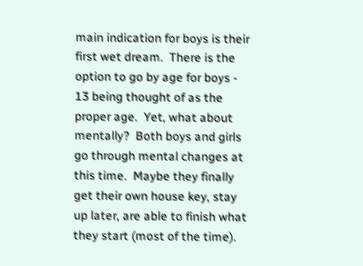main indication for boys is their first wet dream.  There is the option to go by age for boys - 13 being thought of as the proper age.  Yet, what about mentally?  Both boys and girls go through mental changes at this time.  Maybe they finally get their own house key, stay up later, are able to finish what they start (most of the time).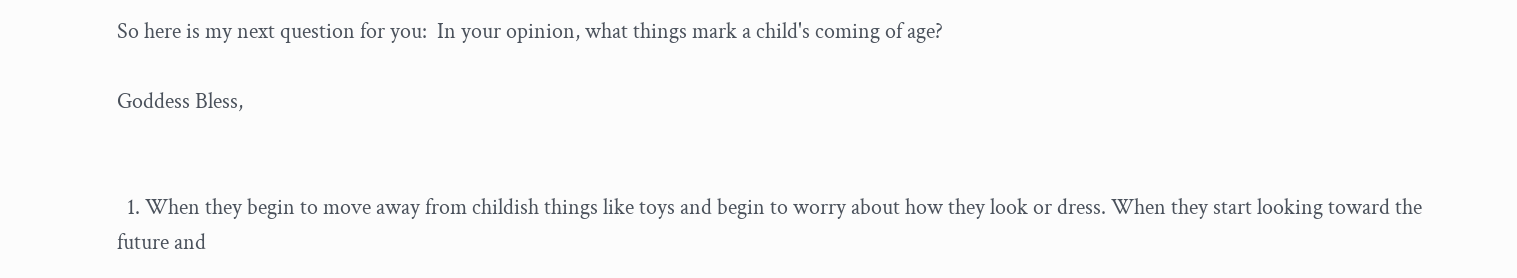So here is my next question for you:  In your opinion, what things mark a child's coming of age?

Goddess Bless,


  1. When they begin to move away from childish things like toys and begin to worry about how they look or dress. When they start looking toward the future and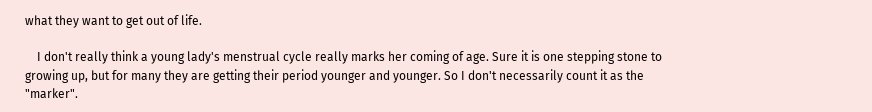what they want to get out of life.

    I don't really think a young lady's menstrual cycle really marks her coming of age. Sure it is one stepping stone to growing up, but for many they are getting their period younger and younger. So I don't necessarily count it as the "marker".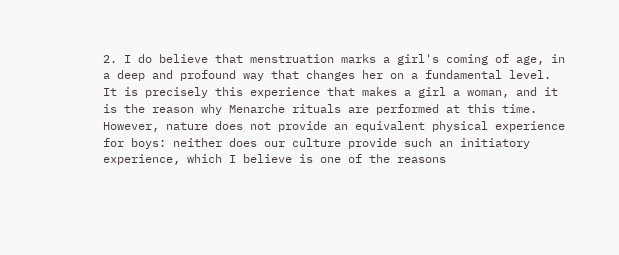2. I do believe that menstruation marks a girl's coming of age, in a deep and profound way that changes her on a fundamental level. It is precisely this experience that makes a girl a woman, and it is the reason why Menarche rituals are performed at this time. However, nature does not provide an equivalent physical experience for boys: neither does our culture provide such an initiatory experience, which I believe is one of the reasons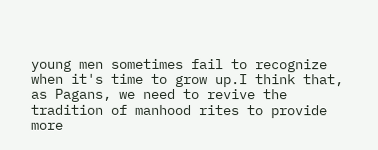young men sometimes fail to recognize when it's time to grow up.I think that, as Pagans, we need to revive the tradition of manhood rites to provide more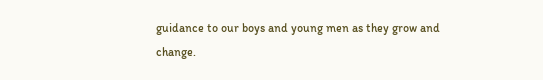guidance to our boys and young men as they grow and change.